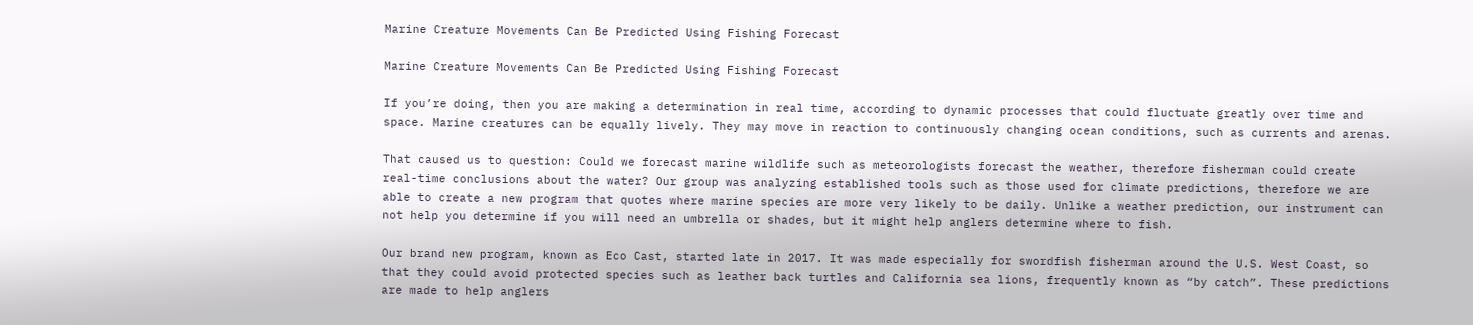Marine Creature Movements Can Be Predicted Using Fishing Forecast

Marine Creature Movements Can Be Predicted Using Fishing Forecast

If you’re doing, then you are making a determination in real time, according to dynamic processes that could fluctuate greatly over time and space. Marine creatures can be equally lively. They may move in reaction to continuously changing ocean conditions, such as currents and arenas.

That caused us to question: Could we forecast marine wildlife such as meteorologists forecast the weather, therefore fisherman could create real-time conclusions about the water? Our group was analyzing established tools such as those used for climate predictions, therefore we are able to create a new program that quotes where marine species are more very likely to be daily. Unlike a weather prediction, our instrument can not help you determine if you will need an umbrella or shades, but it might help anglers determine where to fish.

Our brand new program, known as Eco Cast, started late in 2017. It was made especially for swordfish fisherman around the U.S. West Coast, so that they could avoid protected species such as leather back turtles and California sea lions, frequently known as “by catch”. These predictions are made to help anglers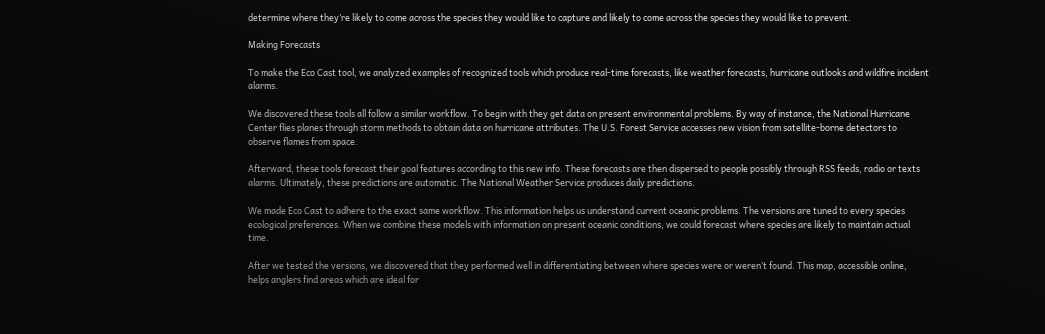determine where they’re likely to come across the species they would like to capture and likely to come across the species they would like to prevent.

Making Forecasts

To make the Eco Cast tool, we analyzed examples of recognized tools which produce real-time forecasts, like weather forecasts, hurricane outlooks and wildfire incident alarms.

We discovered these tools all follow a similar workflow. To begin with they get data on present environmental problems. By way of instance, the National Hurricane Center flies planes through storm methods to obtain data on hurricane attributes. The U.S. Forest Service accesses new vision from satellite-borne detectors to observe flames from space.

Afterward, these tools forecast their goal features according to this new info. These forecasts are then dispersed to people possibly through RSS feeds, radio or texts alarms. Ultimately, these predictions are automatic. The National Weather Service produces daily predictions.

We made Eco Cast to adhere to the exact same workflow. This information helps us understand current oceanic problems. The versions are tuned to every species ecological preferences. When we combine these models with information on present oceanic conditions, we could forecast where species are likely to maintain actual time.

After we tested the versions, we discovered that they performed well in differentiating between where species were or weren’t found. This map, accessible online, helps anglers find areas which are ideal for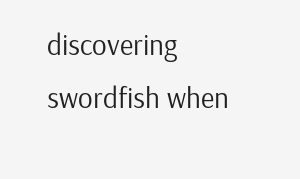discovering swordfish when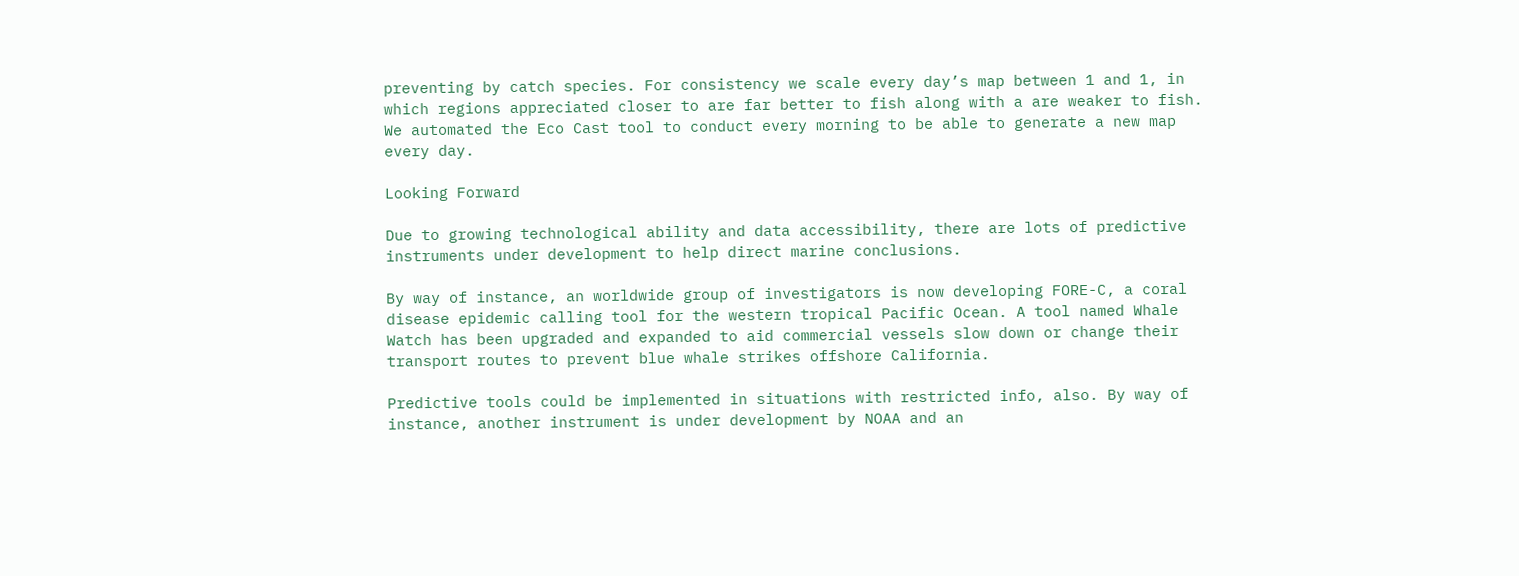preventing by catch species. For consistency we scale every day’s map between 1 and 1, in which regions appreciated closer to are far better to fish along with a are weaker to fish. We automated the Eco Cast tool to conduct every morning to be able to generate a new map every day.

Looking Forward

Due to growing technological ability and data accessibility, there are lots of predictive instruments under development to help direct marine conclusions.

By way of instance, an worldwide group of investigators is now developing FORE-C, a coral disease epidemic calling tool for the western tropical Pacific Ocean. A tool named Whale Watch has been upgraded and expanded to aid commercial vessels slow down or change their transport routes to prevent blue whale strikes offshore California.

Predictive tools could be implemented in situations with restricted info, also. By way of instance, another instrument is under development by NOAA and an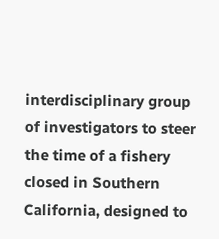interdisciplinary group of investigators to steer the time of a fishery closed in Southern California, designed to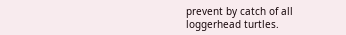prevent by catch of all loggerhead turtles.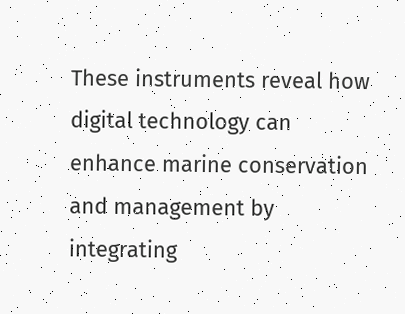These instruments reveal how digital technology can enhance marine conservation and management by integrating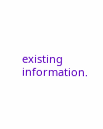existing information.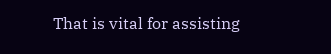That is vital for assisting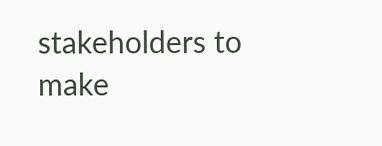stakeholders to make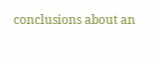conclusions about an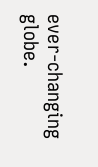ever-changing globe.